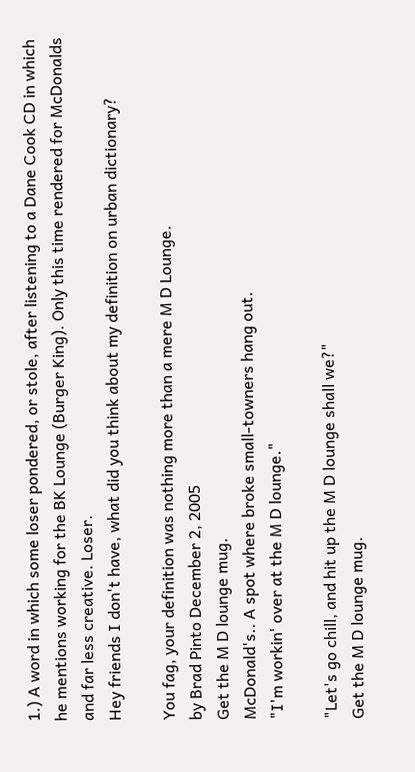1.) A word in which some loser pondered, or stole, after listening to a Dane Cook CD in which he mentions working for the BK Lounge (Burger King). Only this time rendered for McDonalds and far less creative. Loser.
Hey friends I don't have, what did you think about my definition on urban dictionary?

You fag, your definition was nothing more than a mere M D Lounge.
by Brad Pinto December 2, 2005
Get the M D lounge mug.
McDonald's.. A spot where broke small-towners hang out.
"I'm workin' over at the M D lounge."

"Let's go chill, and hit up the M D lounge shall we?"
Get the M D lounge mug.